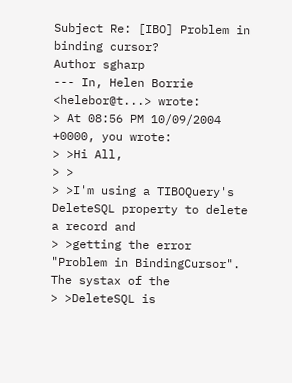Subject Re: [IBO] Problem in binding cursor?
Author sgharp
--- In, Helen Borrie <helebor@t...> wrote:
> At 08:56 PM 10/09/2004 +0000, you wrote:
> >Hi All,
> >
> >I'm using a TIBOQuery's DeleteSQL property to delete a record and
> >getting the error "Problem in BindingCursor". The systax of the
> >DeleteSQL is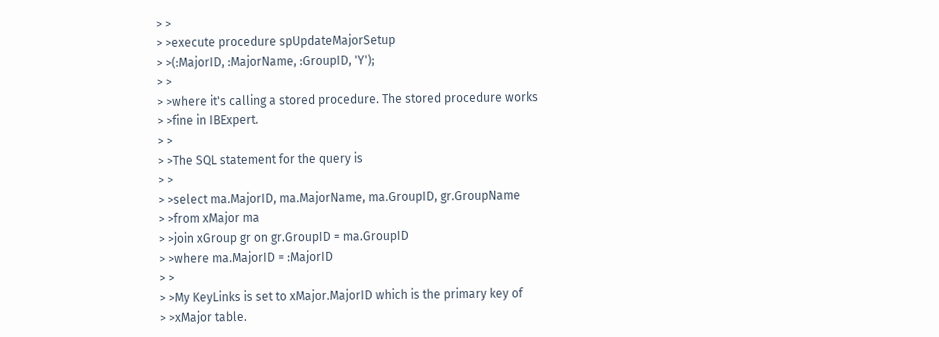> >
> >execute procedure spUpdateMajorSetup
> >(:MajorID, :MajorName, :GroupID, 'Y');
> >
> >where it's calling a stored procedure. The stored procedure works
> >fine in IBExpert.
> >
> >The SQL statement for the query is
> >
> >select ma.MajorID, ma.MajorName, ma.GroupID, gr.GroupName
> >from xMajor ma
> >join xGroup gr on gr.GroupID = ma.GroupID
> >where ma.MajorID = :MajorID
> >
> >My KeyLinks is set to xMajor.MajorID which is the primary key of
> >xMajor table.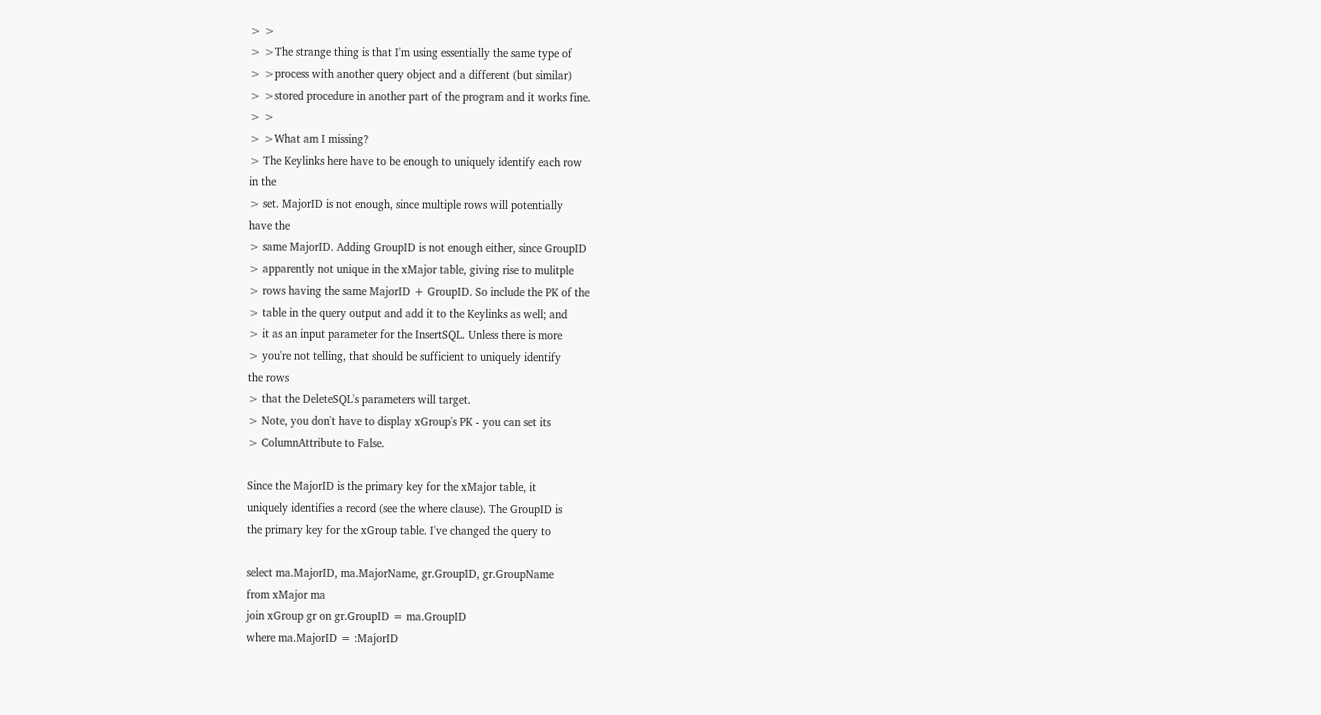> >
> >The strange thing is that I'm using essentially the same type of
> >process with another query object and a different (but similar)
> >stored procedure in another part of the program and it works fine.
> >
> >What am I missing?
> The Keylinks here have to be enough to uniquely identify each row
in the
> set. MajorID is not enough, since multiple rows will potentially
have the
> same MajorID. Adding GroupID is not enough either, since GroupID
> apparently not unique in the xMajor table, giving rise to mulitple
> rows having the same MajorID + GroupID. So include the PK of the
> table in the query output and add it to the Keylinks as well; and
> it as an input parameter for the InsertSQL. Unless there is more
> you're not telling, that should be sufficient to uniquely identify
the rows
> that the DeleteSQL's parameters will target.
> Note, you don't have to display xGroup's PK - you can set its
> ColumnAttribute to False.

Since the MajorID is the primary key for the xMajor table, it
uniquely identifies a record (see the where clause). The GroupID is
the primary key for the xGroup table. I've changed the query to

select ma.MajorID, ma.MajorName, gr.GroupID, gr.GroupName
from xMajor ma
join xGroup gr on gr.GroupID = ma.GroupID
where ma.MajorID = :MajorID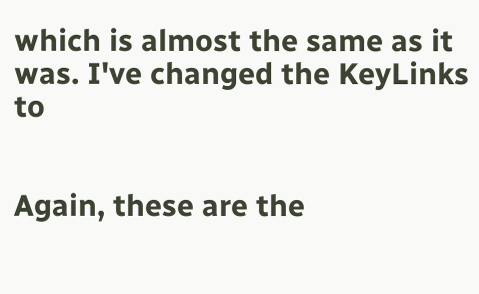which is almost the same as it was. I've changed the KeyLinks to


Again, these are the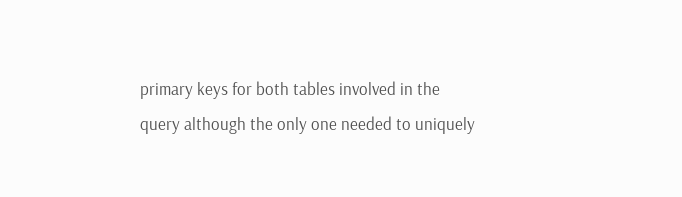primary keys for both tables involved in the
query although the only one needed to uniquely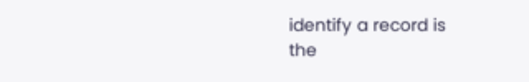identify a record is
the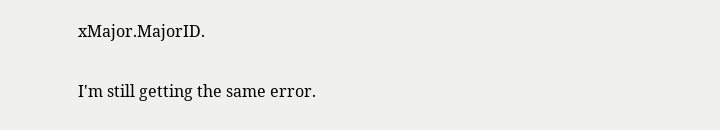xMajor.MajorID.

I'm still getting the same error.